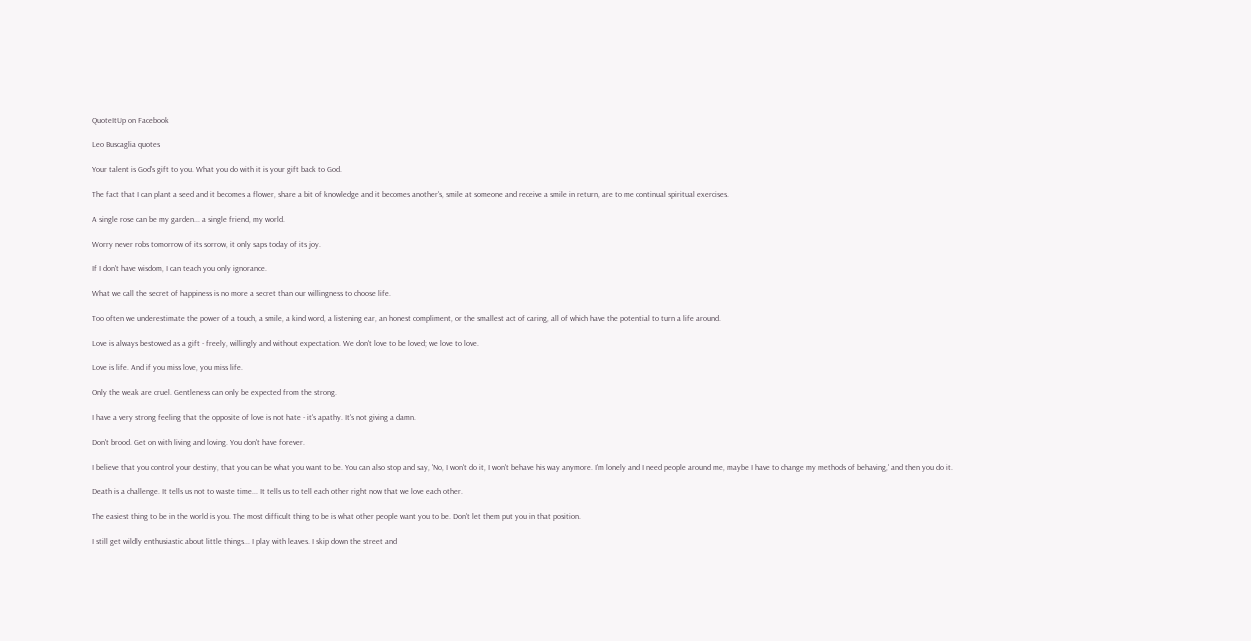QuoteItUp on Facebook

Leo Buscaglia quotes

Your talent is God's gift to you. What you do with it is your gift back to God.

The fact that I can plant a seed and it becomes a flower, share a bit of knowledge and it becomes another's, smile at someone and receive a smile in return, are to me continual spiritual exercises.

A single rose can be my garden... a single friend, my world.

Worry never robs tomorrow of its sorrow, it only saps today of its joy.

If I don't have wisdom, I can teach you only ignorance.

What we call the secret of happiness is no more a secret than our willingness to choose life.

Too often we underestimate the power of a touch, a smile, a kind word, a listening ear, an honest compliment, or the smallest act of caring, all of which have the potential to turn a life around.

Love is always bestowed as a gift - freely, willingly and without expectation. We don't love to be loved; we love to love.

Love is life. And if you miss love, you miss life.

Only the weak are cruel. Gentleness can only be expected from the strong.

I have a very strong feeling that the opposite of love is not hate - it's apathy. It's not giving a damn.

Don't brood. Get on with living and loving. You don't have forever.

I believe that you control your destiny, that you can be what you want to be. You can also stop and say, 'No, I won't do it, I won't behave his way anymore. I'm lonely and I need people around me, maybe I have to change my methods of behaving,' and then you do it.

Death is a challenge. It tells us not to waste time... It tells us to tell each other right now that we love each other.

The easiest thing to be in the world is you. The most difficult thing to be is what other people want you to be. Don't let them put you in that position.

I still get wildly enthusiastic about little things... I play with leaves. I skip down the street and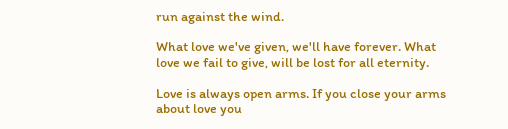run against the wind.

What love we've given, we'll have forever. What love we fail to give, will be lost for all eternity.

Love is always open arms. If you close your arms about love you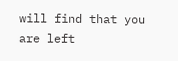will find that you are left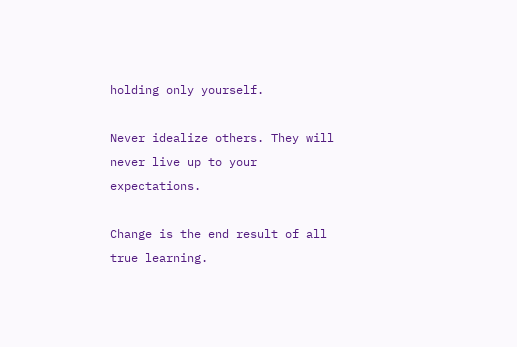holding only yourself.

Never idealize others. They will never live up to your expectations.

Change is the end result of all true learning.